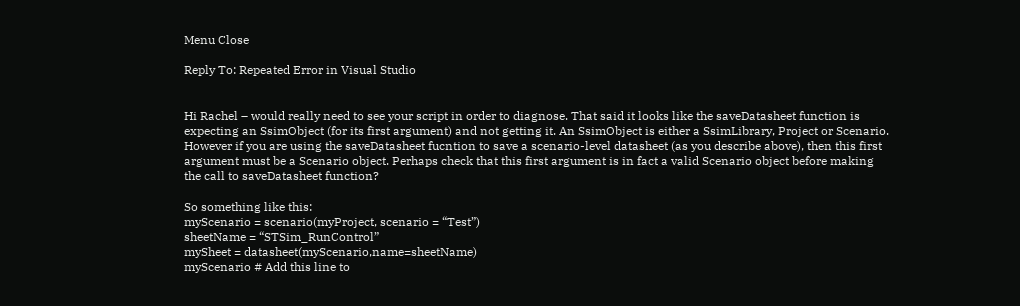Menu Close

Reply To: Repeated Error in Visual Studio


Hi Rachel – would really need to see your script in order to diagnose. That said it looks like the saveDatasheet function is expecting an SsimObject (for its first argument) and not getting it. An SsimObject is either a SsimLibrary, Project or Scenario. However if you are using the saveDatasheet fucntion to save a scenario-level datasheet (as you describe above), then this first argument must be a Scenario object. Perhaps check that this first argument is in fact a valid Scenario object before making the call to saveDatasheet function?

So something like this:
myScenario = scenario(myProject, scenario = “Test”)
sheetName = “STSim_RunControl”
mySheet = datasheet(myScenario,name=sheetName)
myScenario # Add this line to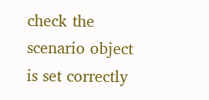check the scenario object is set correctly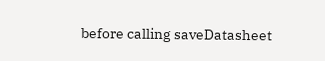before calling saveDatasheet